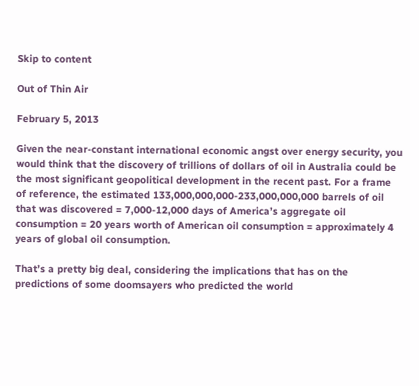Skip to content

Out of Thin Air

February 5, 2013

Given the near-constant international economic angst over energy security, you would think that the discovery of trillions of dollars of oil in Australia could be the most significant geopolitical development in the recent past. For a frame of reference, the estimated 133,000,000,000-233,000,000,000 barrels of oil that was discovered = 7,000-12,000 days of America’s aggregate oil consumption = 20 years worth of American oil consumption = approximately 4 years of global oil consumption.

That’s a pretty big deal, considering the implications that has on the predictions of some doomsayers who predicted the world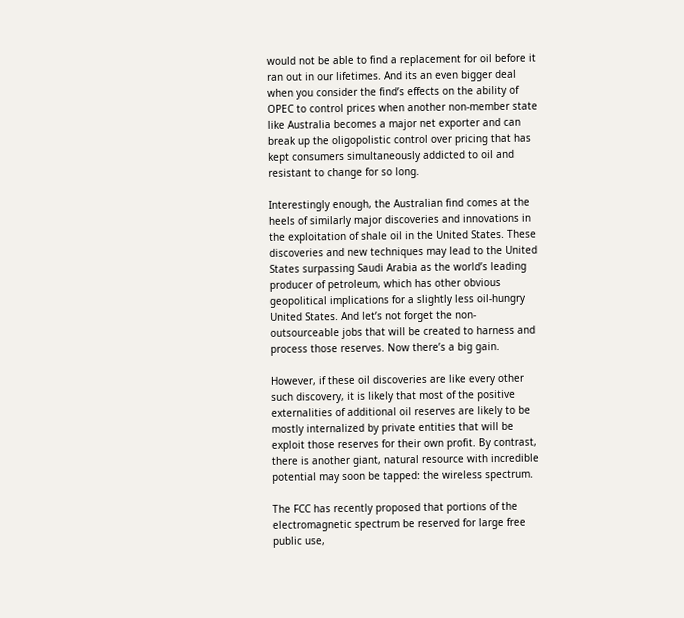would not be able to find a replacement for oil before it ran out in our lifetimes. And its an even bigger deal when you consider the find’s effects on the ability of OPEC to control prices when another non-member state like Australia becomes a major net exporter and can break up the oligopolistic control over pricing that has kept consumers simultaneously addicted to oil and resistant to change for so long.

Interestingly enough, the Australian find comes at the heels of similarly major discoveries and innovations in the exploitation of shale oil in the United States. These discoveries and new techniques may lead to the United States surpassing Saudi Arabia as the world’s leading producer of petroleum, which has other obvious geopolitical implications for a slightly less oil-hungry United States. And let’s not forget the non-outsourceable jobs that will be created to harness and process those reserves. Now there’s a big gain.

However, if these oil discoveries are like every other such discovery, it is likely that most of the positive externalities of additional oil reserves are likely to be mostly internalized by private entities that will be exploit those reserves for their own profit. By contrast, there is another giant, natural resource with incredible potential may soon be tapped: the wireless spectrum.

The FCC has recently proposed that portions of the electromagnetic spectrum be reserved for large free public use,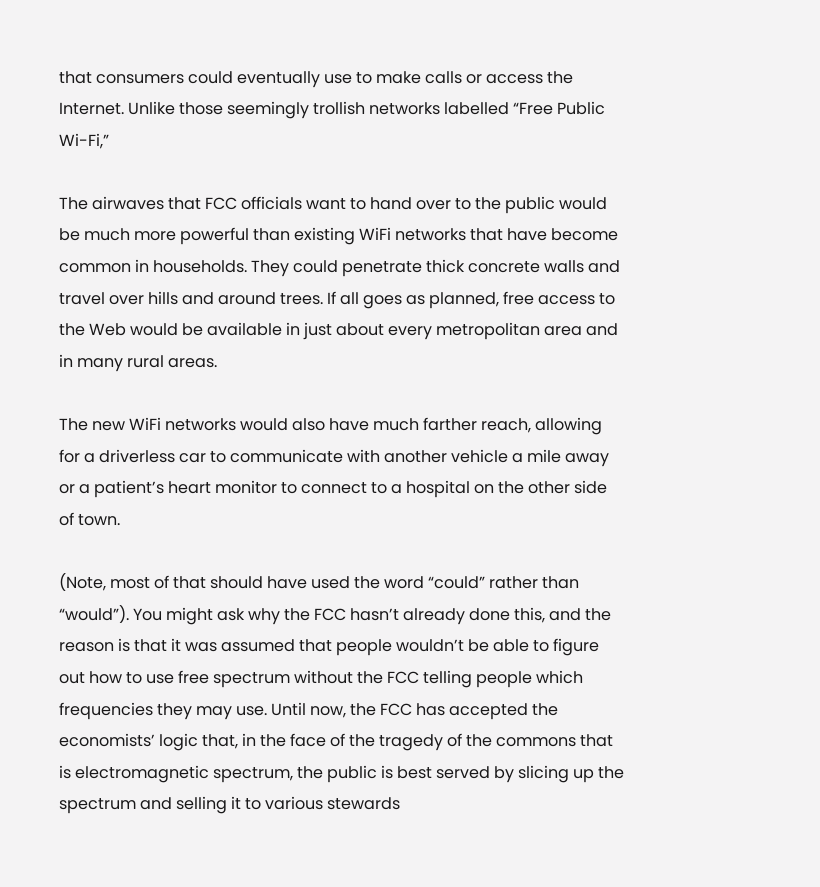that consumers could eventually use to make calls or access the Internet. Unlike those seemingly trollish networks labelled “Free Public Wi-Fi,”

The airwaves that FCC officials want to hand over to the public would be much more powerful than existing WiFi networks that have become common in households. They could penetrate thick concrete walls and travel over hills and around trees. If all goes as planned, free access to the Web would be available in just about every metropolitan area and in many rural areas.

The new WiFi networks would also have much farther reach, allowing for a driverless car to communicate with another vehicle a mile away or a patient’s heart monitor to connect to a hospital on the other side of town.

(Note, most of that should have used the word “could” rather than “would”). You might ask why the FCC hasn’t already done this, and the reason is that it was assumed that people wouldn’t be able to figure out how to use free spectrum without the FCC telling people which frequencies they may use. Until now, the FCC has accepted the economists’ logic that, in the face of the tragedy of the commons that is electromagnetic spectrum, the public is best served by slicing up the spectrum and selling it to various stewards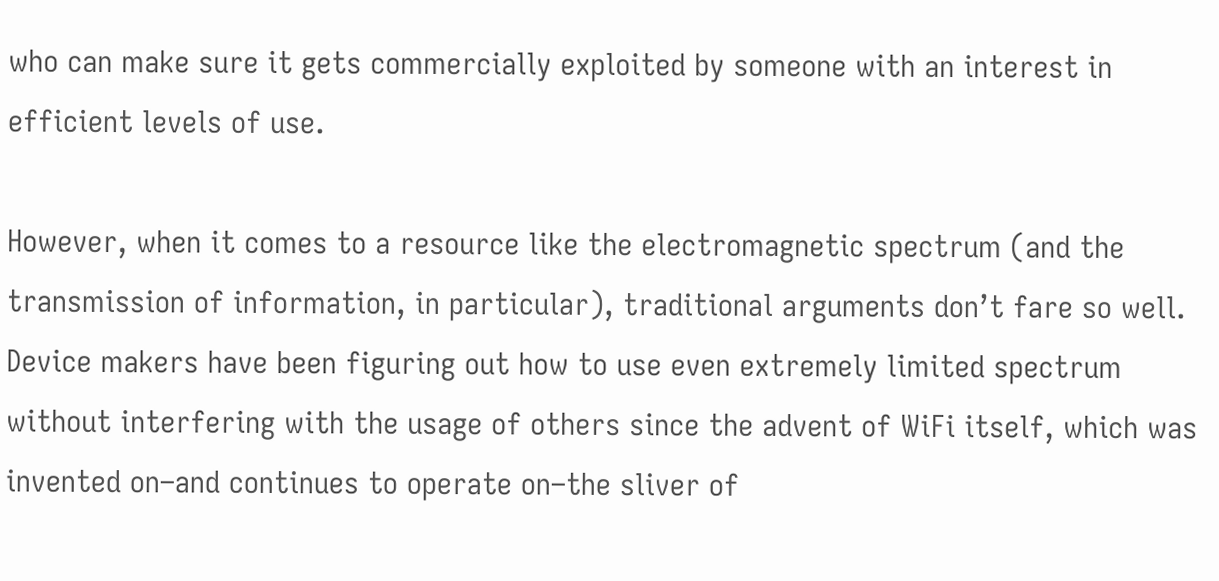who can make sure it gets commercially exploited by someone with an interest in efficient levels of use.

However, when it comes to a resource like the electromagnetic spectrum (and the transmission of information, in particular), traditional arguments don’t fare so well. Device makers have been figuring out how to use even extremely limited spectrum without interfering with the usage of others since the advent of WiFi itself, which was invented on–and continues to operate on–the sliver of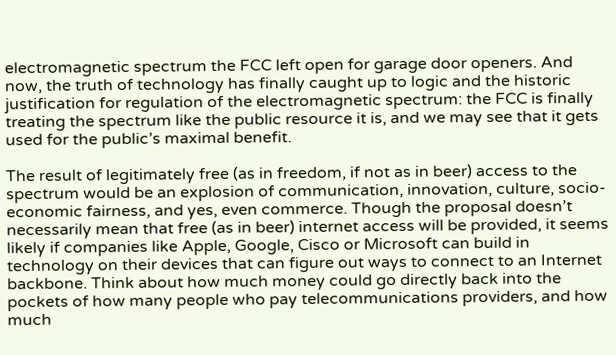electromagnetic spectrum the FCC left open for garage door openers. And now, the truth of technology has finally caught up to logic and the historic justification for regulation of the electromagnetic spectrum: the FCC is finally treating the spectrum like the public resource it is, and we may see that it gets used for the public’s maximal benefit.

The result of legitimately free (as in freedom, if not as in beer) access to the spectrum would be an explosion of communication, innovation, culture, socio-economic fairness, and yes, even commerce. Though the proposal doesn’t necessarily mean that free (as in beer) internet access will be provided, it seems likely if companies like Apple, Google, Cisco or Microsoft can build in technology on their devices that can figure out ways to connect to an Internet backbone. Think about how much money could go directly back into the pockets of how many people who pay telecommunications providers, and how much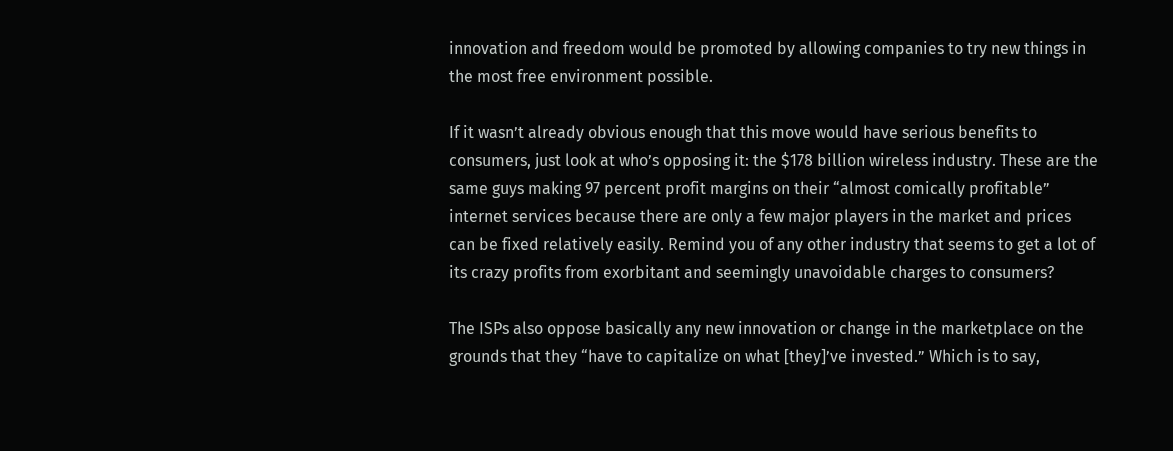innovation and freedom would be promoted by allowing companies to try new things in the most free environment possible.

If it wasn’t already obvious enough that this move would have serious benefits to consumers, just look at who’s opposing it: the $178 billion wireless industry. These are the same guys making 97 percent profit margins on their “almost comically profitable” internet services because there are only a few major players in the market and prices can be fixed relatively easily. Remind you of any other industry that seems to get a lot of its crazy profits from exorbitant and seemingly unavoidable charges to consumers?

The ISPs also oppose basically any new innovation or change in the marketplace on the grounds that they “have to capitalize on what [they]’ve invested.” Which is to say,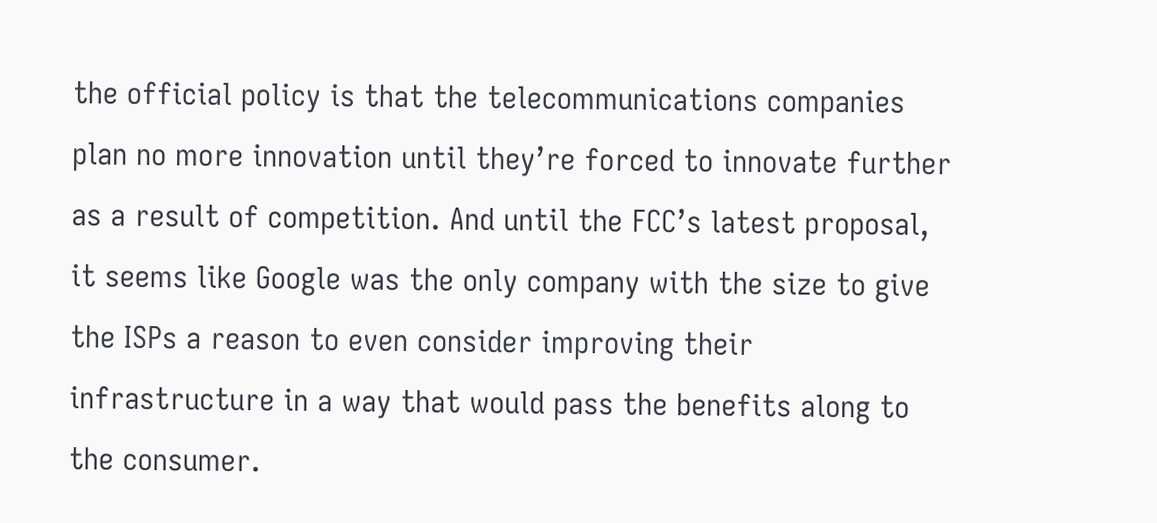the official policy is that the telecommunications companies plan no more innovation until they’re forced to innovate further as a result of competition. And until the FCC’s latest proposal, it seems like Google was the only company with the size to give the ISPs a reason to even consider improving their infrastructure in a way that would pass the benefits along to the consumer.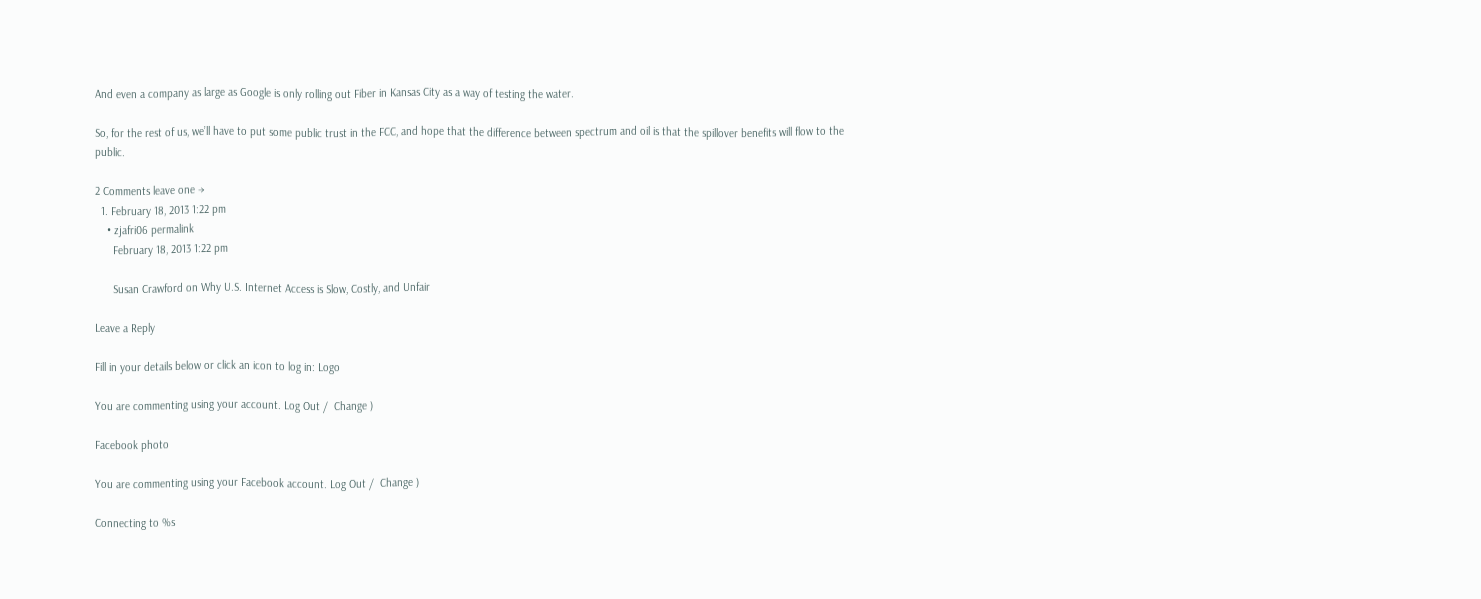And even a company as large as Google is only rolling out Fiber in Kansas City as a way of testing the water.

So, for the rest of us, we’ll have to put some public trust in the FCC, and hope that the difference between spectrum and oil is that the spillover benefits will flow to the public.

2 Comments leave one →
  1. February 18, 2013 1:22 pm
    • zjafri06 permalink
      February 18, 2013 1:22 pm

      Susan Crawford on Why U.S. Internet Access is Slow, Costly, and Unfair

Leave a Reply

Fill in your details below or click an icon to log in: Logo

You are commenting using your account. Log Out /  Change )

Facebook photo

You are commenting using your Facebook account. Log Out /  Change )

Connecting to %s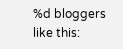%d bloggers like this: